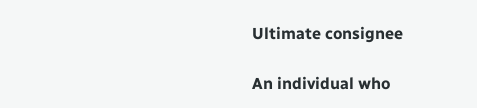Ultimate consignee

An individual who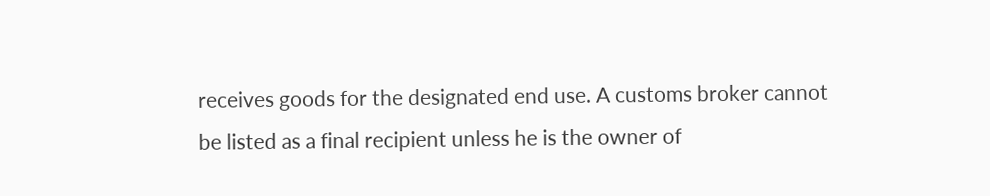receives goods for the designated end use. A customs broker cannot be listed as a final recipient unless he is the owner of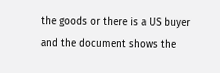the goods or there is a US buyer and the document shows the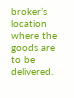broker’s location where the goods are to be delivered.